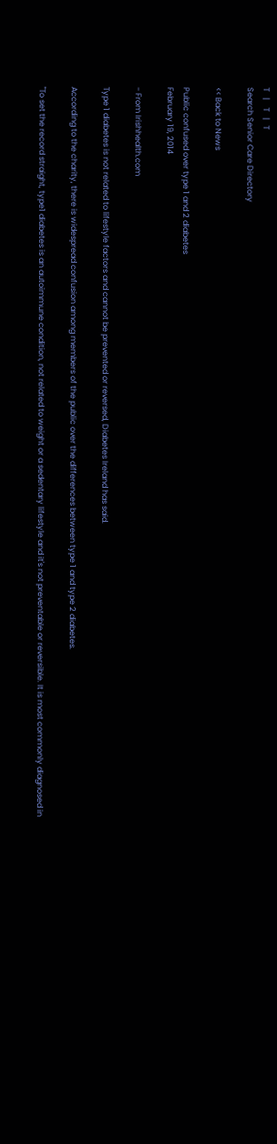T   |    T   |   T
Search Senior Care Directory

<< Back to News

Public confused over type 1 and 2 diabetes
February 19, 2014

- From Irishhealth.com

Type 1 diabetes is not related to lifestyle factors and cannot be prevented or reversed, Diabetes Ireland has said.

According to the charity, there is widespread confusion among members of the public over the differences between type 1 and type 2 diabetes.

"To set the record straight, type1 diabetes is an autoimmune condition, not related to weight or a sedentary lifestyle and it's not preventable or reversible. It is most commonly diagnosed in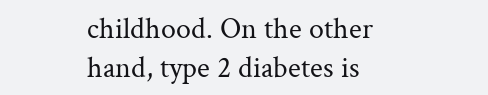childhood. On the other hand, type 2 diabetes is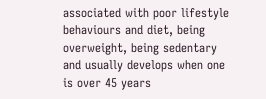associated with poor lifestyle behaviours and diet, being overweight, being sedentary and usually develops when one is over 45 years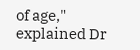of age," explained Dr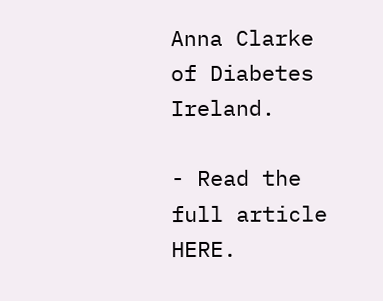Anna Clarke of Diabetes Ireland.

- Read the full article HERE.